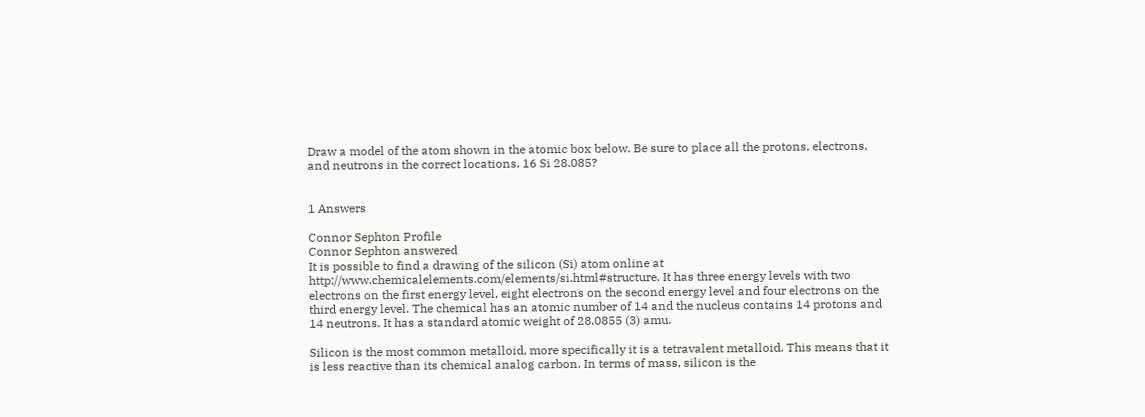Draw a model of the atom shown in the atomic box below. Be sure to place all the protons, electrons, and neutrons in the correct locations. 16 Si 28.085?


1 Answers

Connor Sephton Profile
Connor Sephton answered
It is possible to find a drawing of the silicon (Si) atom online at http://www.chemicalelements.com/elements/si.html#structure. It has three energy levels with two electrons on the first energy level, eight electrons on the second energy level and four electrons on the third energy level. The chemical has an atomic number of 14 and the nucleus contains 14 protons and 14 neutrons. It has a standard atomic weight of 28.0855 (3) amu.

Silicon is the most common metalloid, more specifically it is a tetravalent metalloid. This means that it is less reactive than its chemical analog carbon. In terms of mass, silicon is the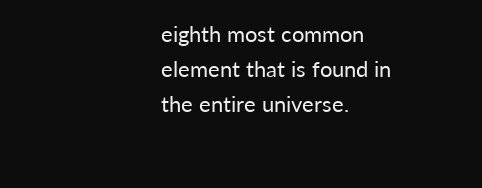eighth most common element that is found in the entire universe.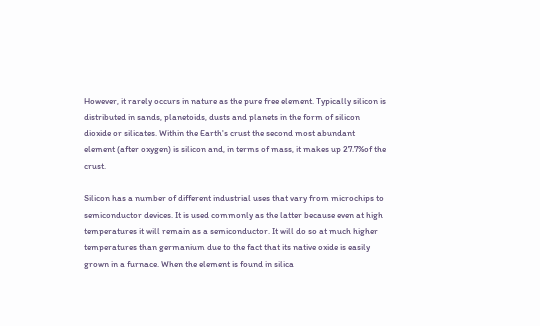However, it rarely occurs in nature as the pure free element. Typically silicon is distributed in sands, planetoids, dusts and planets in the form of silicon dioxide or silicates. Within the Earth's crust the second most abundant element (after oxygen) is silicon and, in terms of mass, it makes up 27.7%of the crust.

Silicon has a number of different industrial uses that vary from microchips to semiconductor devices. It is used commonly as the latter because even at high temperatures it will remain as a semiconductor. It will do so at much higher temperatures than germanium due to the fact that its native oxide is easily grown in a furnace. When the element is found in silica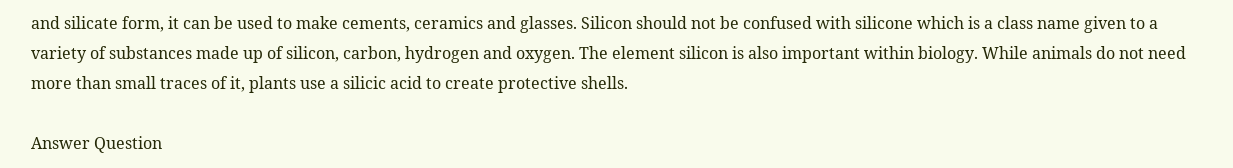and silicate form, it can be used to make cements, ceramics and glasses. Silicon should not be confused with silicone which is a class name given to a variety of substances made up of silicon, carbon, hydrogen and oxygen. The element silicon is also important within biology. While animals do not need more than small traces of it, plants use a silicic acid to create protective shells.

Answer Question